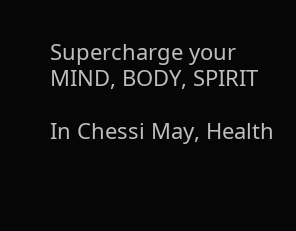Supercharge your MIND, BODY, SPIRIT

In Chessi May, Health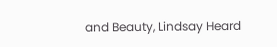and Beauty, Lindsay Heard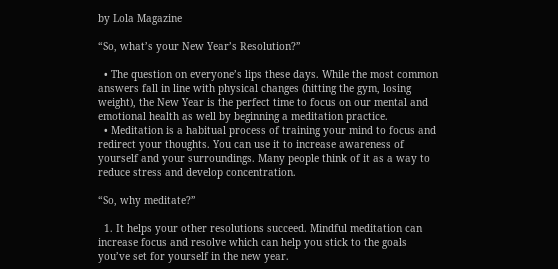by Lola Magazine

“So, what’s your New Year’s Resolution?”

  • The question on everyone’s lips these days. While the most common answers fall in line with physical changes (hitting the gym, losing weight), the New Year is the perfect time to focus on our mental and emotional health as well by beginning a meditation practice.
  • Meditation is a habitual process of training your mind to focus and redirect your thoughts. You can use it to increase awareness of yourself and your surroundings. Many people think of it as a way to reduce stress and develop concentration.

“So, why meditate?”

  1. It helps your other resolutions succeed. Mindful meditation can increase focus and resolve which can help you stick to the goals you’ve set for yourself in the new year.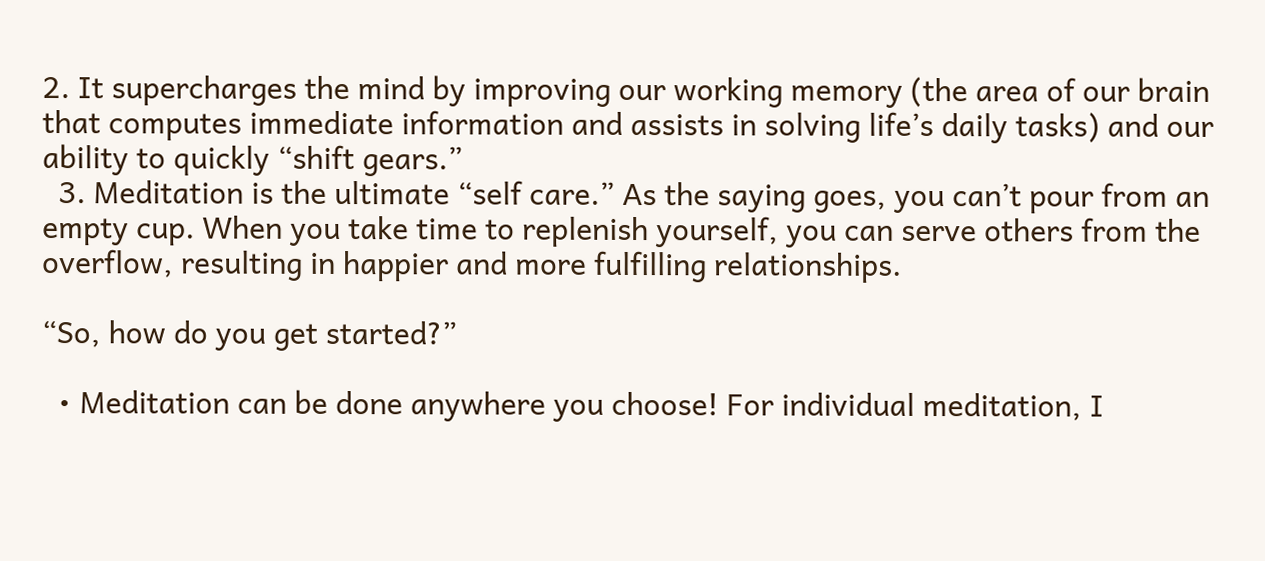2. It supercharges the mind by improving our working memory (the area of our brain that computes immediate information and assists in solving life’s daily tasks) and our ability to quickly “shift gears.”
  3. Meditation is the ultimate “self care.” As the saying goes, you can’t pour from an empty cup. When you take time to replenish yourself, you can serve others from the overflow, resulting in happier and more fulfilling relationships.

“So, how do you get started?”

  • Meditation can be done anywhere you choose! For individual meditation, I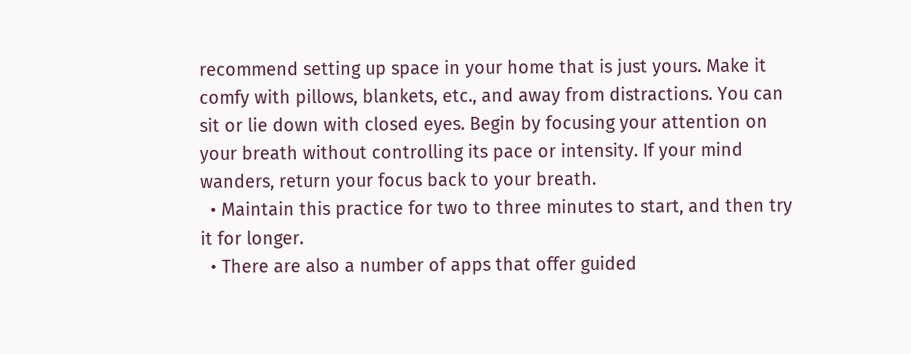recommend setting up space in your home that is just yours. Make it comfy with pillows, blankets, etc., and away from distractions. You can sit or lie down with closed eyes. Begin by focusing your attention on your breath without controlling its pace or intensity. If your mind wanders, return your focus back to your breath.
  • Maintain this practice for two to three minutes to start, and then try it for longer.
  • There are also a number of apps that offer guided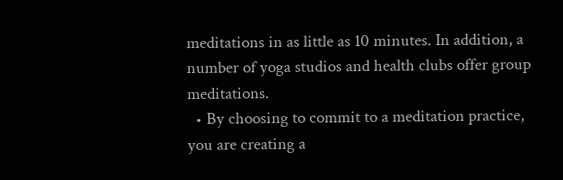meditations in as little as 10 minutes. In addition, a number of yoga studios and health clubs offer group meditations.
  • By choosing to commit to a meditation practice, you are creating a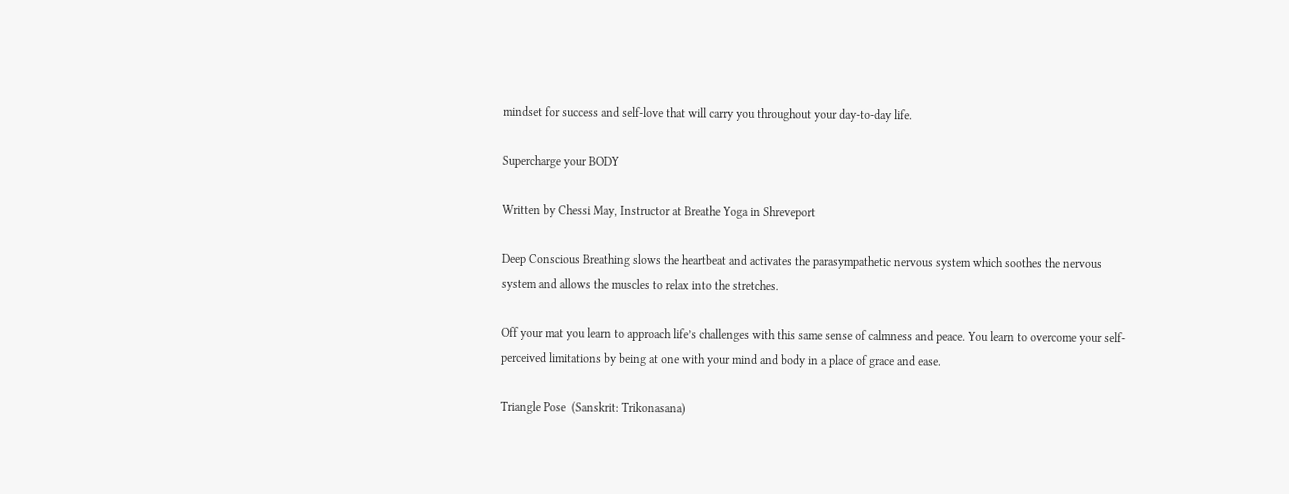mindset for success and self-love that will carry you throughout your day-to-day life.

Supercharge your BODY

Written by Chessi May, Instructor at Breathe Yoga in Shreveport

Deep Conscious Breathing slows the heartbeat and activates the parasympathetic nervous system which soothes the nervous system and allows the muscles to relax into the stretches.

Off your mat you learn to approach life’s challenges with this same sense of calmness and peace. You learn to overcome your self-perceived limitations by being at one with your mind and body in a place of grace and ease.

Triangle Pose  (Sanskrit: Trikonasana)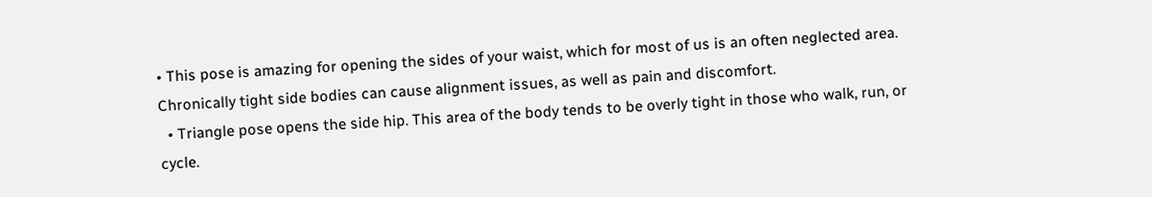• This pose is amazing for opening the sides of your waist, which for most of us is an often neglected area.  Chronically tight side bodies can cause alignment issues, as well as pain and discomfort.
  • Triangle pose opens the side hip. This area of the body tends to be overly tight in those who walk, run, or cycle.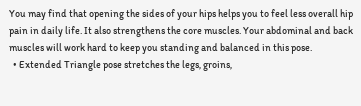You may find that opening the sides of your hips helps you to feel less overall hip pain in daily life. It also strengthens the core muscles. Your abdominal and back muscles will work hard to keep you standing and balanced in this pose.
  • Extended Triangle pose stretches the legs, groins,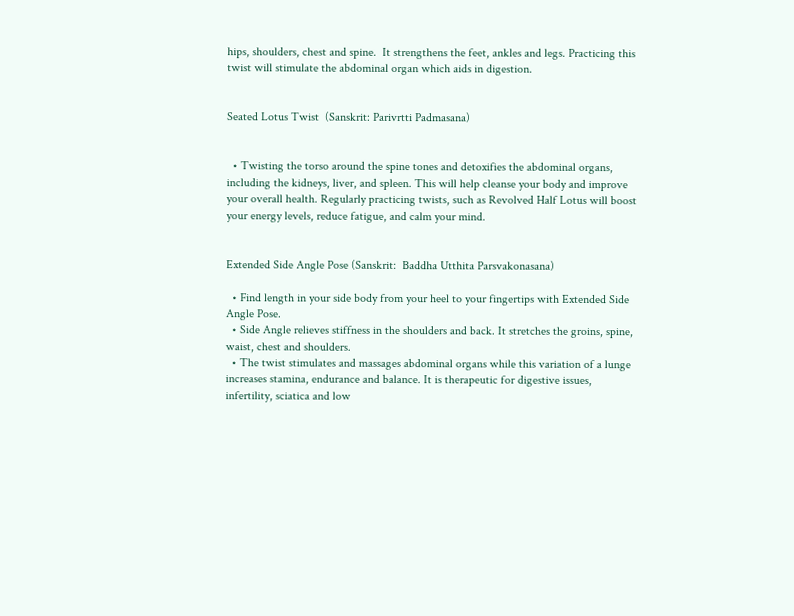hips, shoulders, chest and spine.  It strengthens the feet, ankles and legs. Practicing this twist will stimulate the abdominal organ which aids in digestion.


Seated Lotus Twist  (Sanskrit: Parivrtti Padmasana)


  • Twisting the torso around the spine tones and detoxifies the abdominal organs, including the kidneys, liver, and spleen. This will help cleanse your body and improve your overall health. Regularly practicing twists, such as Revolved Half Lotus will boost your energy levels, reduce fatigue, and calm your mind.


Extended Side Angle Pose (Sanskrit:  Baddha Utthita Parsvakonasana)

  • Find length in your side body from your heel to your fingertips with Extended Side Angle Pose.
  • Side Angle relieves stiffness in the shoulders and back. It stretches the groins, spine, waist, chest and shoulders.
  • The twist stimulates and massages abdominal organs while this variation of a lunge increases stamina, endurance and balance. It is therapeutic for digestive issues, infertility, sciatica and low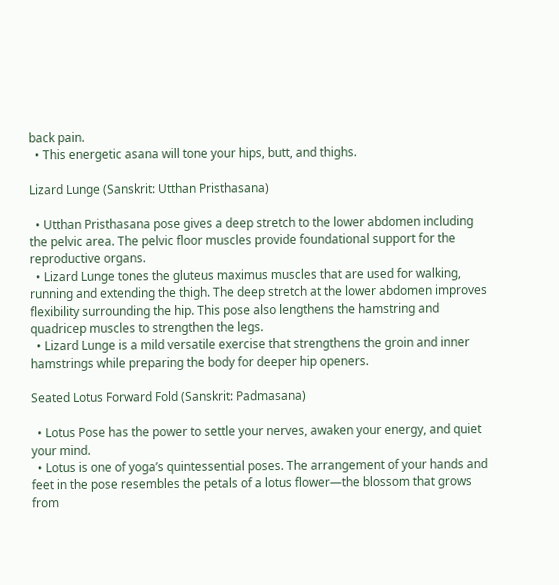back pain.
  • This energetic asana will tone your hips, butt, and thighs.

Lizard Lunge (Sanskrit: Utthan Pristhasana)

  • Utthan Pristhasana pose gives a deep stretch to the lower abdomen including the pelvic area. The pelvic floor muscles provide foundational support for the reproductive organs.
  • Lizard Lunge tones the gluteus maximus muscles that are used for walking, running and extending the thigh. The deep stretch at the lower abdomen improves flexibility surrounding the hip. This pose also lengthens the hamstring and quadricep muscles to strengthen the legs.
  • Lizard Lunge is a mild versatile exercise that strengthens the groin and inner hamstrings while preparing the body for deeper hip openers.

Seated Lotus Forward Fold (Sanskrit: Padmasana)

  • Lotus Pose has the power to settle your nerves, awaken your energy, and quiet your mind.
  • Lotus is one of yoga’s quintessential poses. The arrangement of your hands and feet in the pose resembles the petals of a lotus flower—the blossom that grows from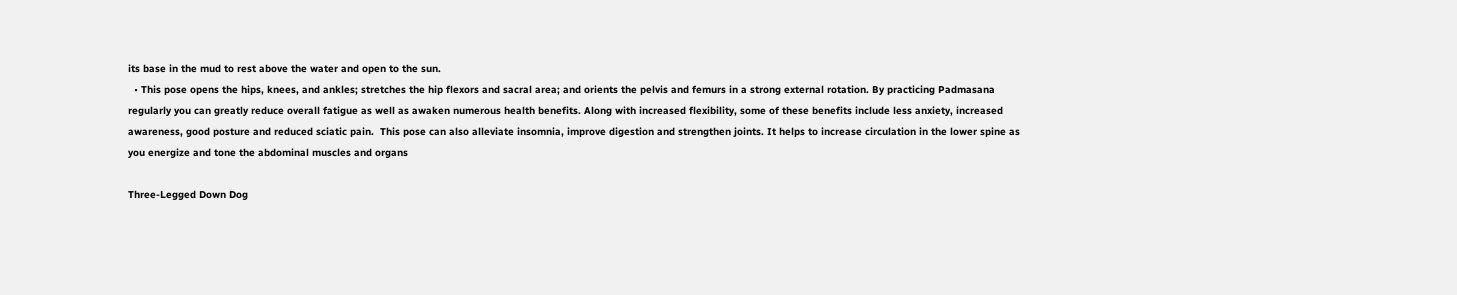its base in the mud to rest above the water and open to the sun.
  • This pose opens the hips, knees, and ankles; stretches the hip flexors and sacral area; and orients the pelvis and femurs in a strong external rotation. By practicing Padmasana regularly you can greatly reduce overall fatigue as well as awaken numerous health benefits. Along with increased flexibility, some of these benefits include less anxiety, increased awareness, good posture and reduced sciatic pain.  This pose can also alleviate insomnia, improve digestion and strengthen joints. It helps to increase circulation in the lower spine as you energize and tone the abdominal muscles and organs

Three-Legged Down Dog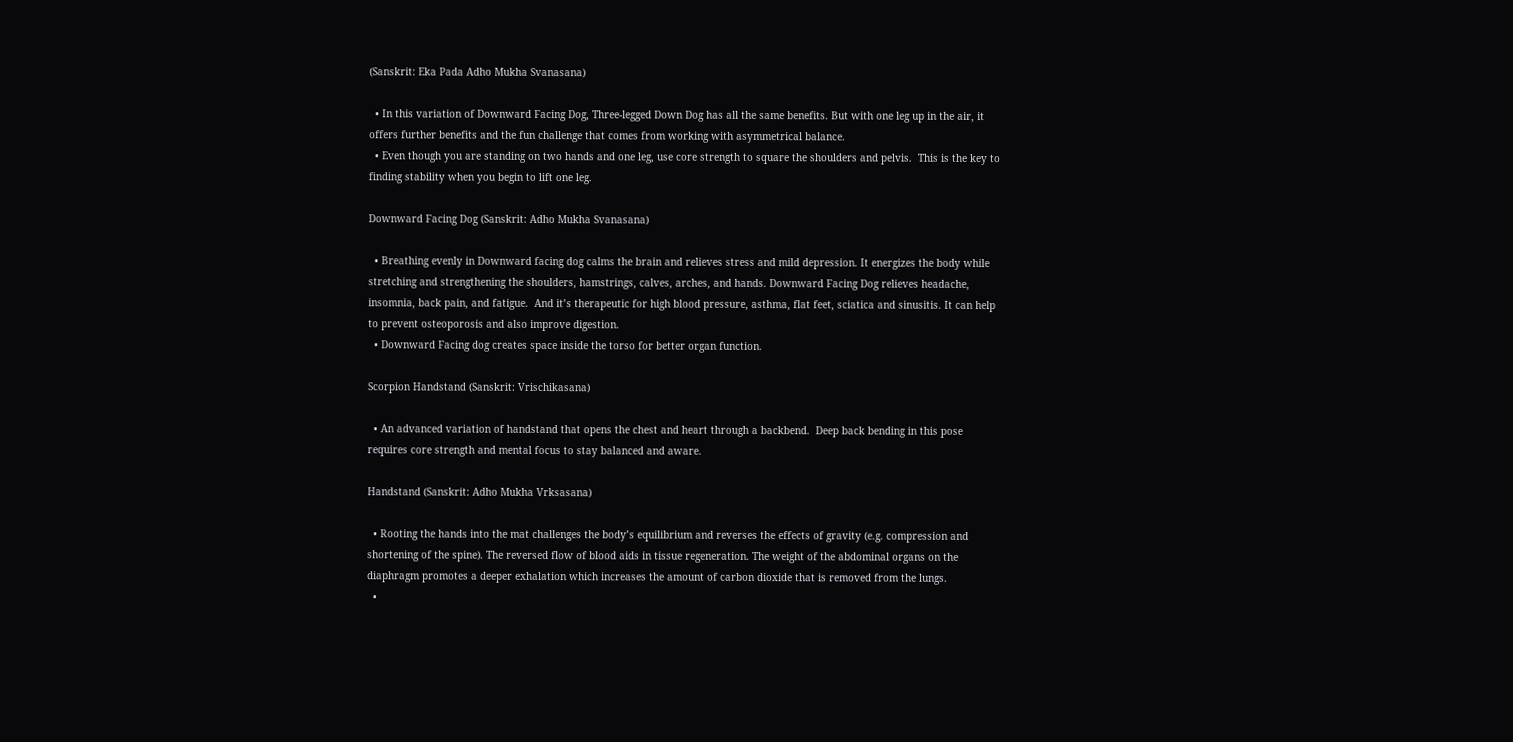(Sanskrit: Eka Pada Adho Mukha Svanasana)

  • In this variation of Downward Facing Dog, Three-legged Down Dog has all the same benefits. But with one leg up in the air, it offers further benefits and the fun challenge that comes from working with asymmetrical balance.
  • Even though you are standing on two hands and one leg, use core strength to square the shoulders and pelvis.  This is the key to finding stability when you begin to lift one leg.

Downward Facing Dog (Sanskrit: Adho Mukha Svanasana)

  • Breathing evenly in Downward facing dog calms the brain and relieves stress and mild depression. It energizes the body while stretching and strengthening the shoulders, hamstrings, calves, arches, and hands. Downward Facing Dog relieves headache, insomnia, back pain, and fatigue.  And it’s therapeutic for high blood pressure, asthma, flat feet, sciatica and sinusitis. It can help to prevent osteoporosis and also improve digestion.
  • Downward Facing dog creates space inside the torso for better organ function.

Scorpion Handstand (Sanskrit: Vrischikasana)

  • An advanced variation of handstand that opens the chest and heart through a backbend.  Deep back bending in this pose requires core strength and mental focus to stay balanced and aware.

Handstand (Sanskrit: Adho Mukha Vrksasana)

  • Rooting the hands into the mat challenges the body’s equilibrium and reverses the effects of gravity (e.g. compression and shortening of the spine). The reversed flow of blood aids in tissue regeneration. The weight of the abdominal organs on the diaphragm promotes a deeper exhalation which increases the amount of carbon dioxide that is removed from the lungs.
  •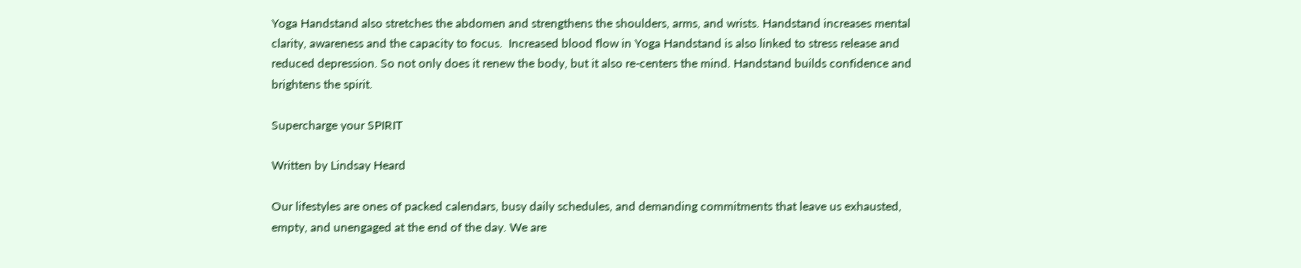Yoga Handstand also stretches the abdomen and strengthens the shoulders, arms, and wrists. Handstand increases mental clarity, awareness and the capacity to focus.  Increased blood flow in Yoga Handstand is also linked to stress release and reduced depression. So not only does it renew the body, but it also re-centers the mind. Handstand builds confidence and brightens the spirit.

Supercharge your SPIRIT

Written by Lindsay Heard

Our lifestyles are ones of packed calendars, busy daily schedules, and demanding commitments that leave us exhausted, empty, and unengaged at the end of the day. We are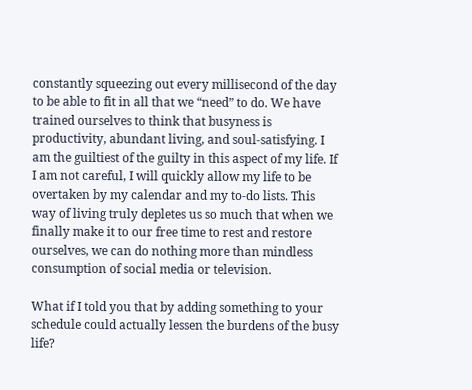constantly squeezing out every millisecond of the day to be able to fit in all that we “need” to do. We have trained ourselves to think that busyness is productivity, abundant living, and soul-satisfying. I am the guiltiest of the guilty in this aspect of my life. If I am not careful, I will quickly allow my life to be overtaken by my calendar and my to-do lists. This way of living truly depletes us so much that when we finally make it to our free time to rest and restore ourselves, we can do nothing more than mindless consumption of social media or television.

What if I told you that by adding something to your schedule could actually lessen the burdens of the busy life?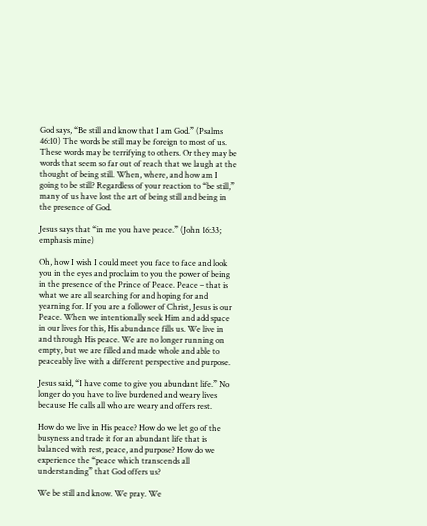God says, “Be still and know that I am God.” (Psalms 46:10) The words be still may be foreign to most of us. These words may be terrifying to others. Or they may be words that seem so far out of reach that we laugh at the thought of being still. When, where, and how am I going to be still? Regardless of your reaction to “be still,” many of us have lost the art of being still and being in the presence of God.

Jesus says that “in me you have peace.” (John 16:33; emphasis mine)

Oh, how I wish I could meet you face to face and look you in the eyes and proclaim to you the power of being in the presence of the Prince of Peace. Peace – that is what we are all searching for and hoping for and yearning for. If you are a follower of Christ, Jesus is our Peace. When we intentionally seek Him and add space in our lives for this, His abundance fills us. We live in and through His peace. We are no longer running on empty, but we are filled and made whole and able to peaceably live with a different perspective and purpose.

Jesus said, “I have come to give you abundant life.” No longer do you have to live burdened and weary lives because He calls all who are weary and offers rest.

How do we live in His peace? How do we let go of the busyness and trade it for an abundant life that is balanced with rest, peace, and purpose? How do we experience the “peace which transcends all understanding” that God offers us?

We be still and know. We pray. We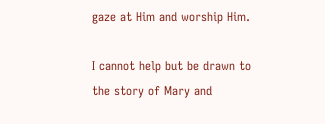gaze at Him and worship Him.

I cannot help but be drawn to the story of Mary and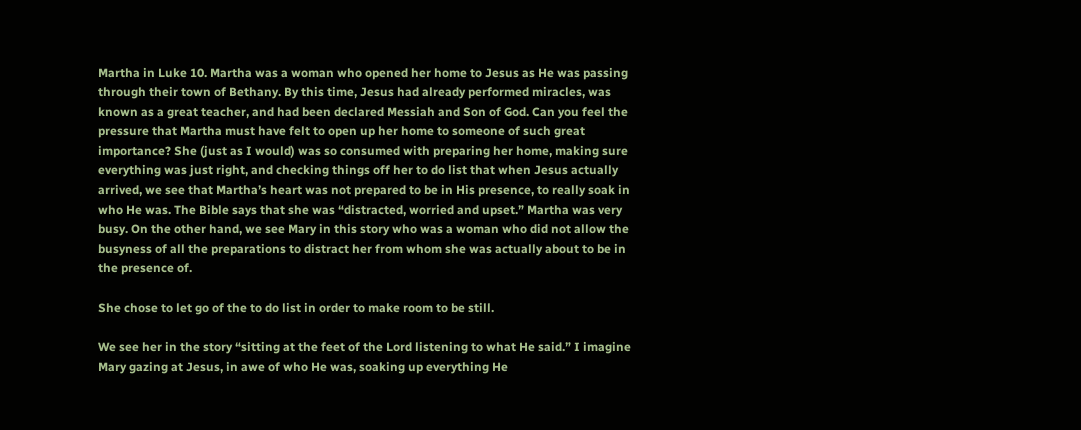Martha in Luke 10. Martha was a woman who opened her home to Jesus as He was passing through their town of Bethany. By this time, Jesus had already performed miracles, was known as a great teacher, and had been declared Messiah and Son of God. Can you feel the pressure that Martha must have felt to open up her home to someone of such great importance? She (just as I would) was so consumed with preparing her home, making sure everything was just right, and checking things off her to do list that when Jesus actually arrived, we see that Martha’s heart was not prepared to be in His presence, to really soak in who He was. The Bible says that she was “distracted, worried and upset.” Martha was very busy. On the other hand, we see Mary in this story who was a woman who did not allow the busyness of all the preparations to distract her from whom she was actually about to be in the presence of.

She chose to let go of the to do list in order to make room to be still.

We see her in the story “sitting at the feet of the Lord listening to what He said.” I imagine Mary gazing at Jesus, in awe of who He was, soaking up everything He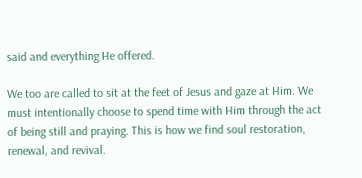said and everything He offered.

We too are called to sit at the feet of Jesus and gaze at Him. We must intentionally choose to spend time with Him through the act of being still and praying. This is how we find soul restoration, renewal, and revival.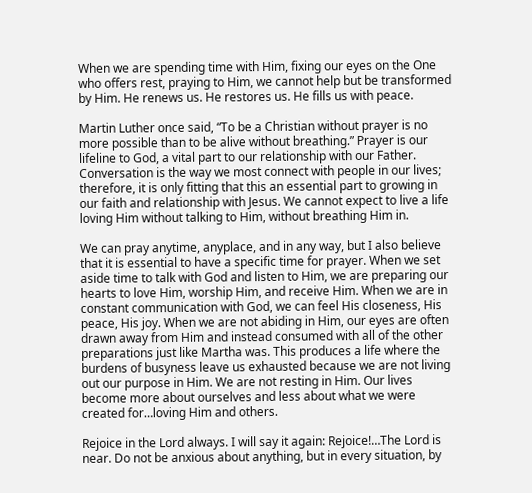When we are spending time with Him, fixing our eyes on the One who offers rest, praying to Him, we cannot help but be transformed by Him. He renews us. He restores us. He fills us with peace.

Martin Luther once said, “To be a Christian without prayer is no more possible than to be alive without breathing.” Prayer is our lifeline to God, a vital part to our relationship with our Father. Conversation is the way we most connect with people in our lives; therefore, it is only fitting that this an essential part to growing in our faith and relationship with Jesus. We cannot expect to live a life loving Him without talking to Him, without breathing Him in.

We can pray anytime, anyplace, and in any way, but I also believe that it is essential to have a specific time for prayer. When we set aside time to talk with God and listen to Him, we are preparing our hearts to love Him, worship Him, and receive Him. When we are in constant communication with God, we can feel His closeness, His peace, His joy. When we are not abiding in Him, our eyes are often drawn away from Him and instead consumed with all of the other preparations just like Martha was. This produces a life where the burdens of busyness leave us exhausted because we are not living out our purpose in Him. We are not resting in Him. Our lives become more about ourselves and less about what we were created for…loving Him and others.

Rejoice in the Lord always. I will say it again: Rejoice!…The Lord is near. Do not be anxious about anything, but in every situation, by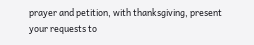prayer and petition, with thanksgiving, present your requests to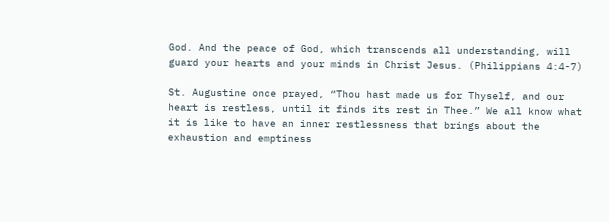God. And the peace of God, which transcends all understanding, will guard your hearts and your minds in Christ Jesus. (Philippians 4:4-7)

St. Augustine once prayed, “Thou hast made us for Thyself, and our heart is restless, until it finds its rest in Thee.” We all know what it is like to have an inner restlessness that brings about the exhaustion and emptiness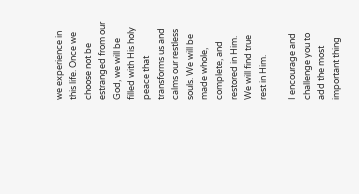we experience in this life. Once we choose not be estranged from our God, we will be filled with His holy peace that transforms us and calms our restless souls. We will be made whole, complete, and restored in Him. We will find true rest in Him.

I encourage and challenge you to add the most important thing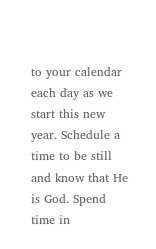to your calendar each day as we start this new year. Schedule a time to be still and know that He is God. Spend time in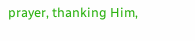prayer, thanking Him,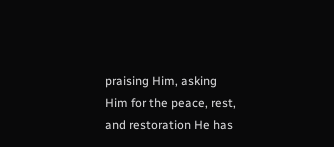praising Him, asking Him for the peace, rest, and restoration He has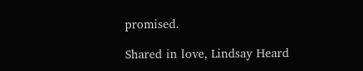promised.

Shared in love, Lindsay Heard